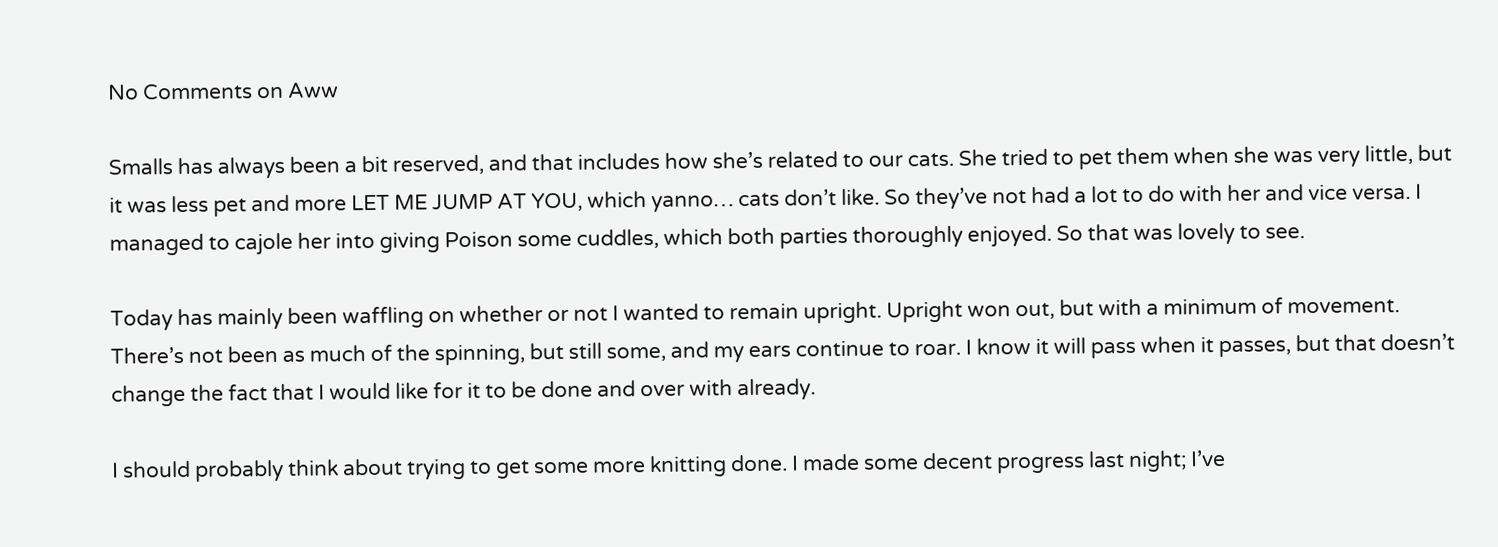No Comments on Aww

Smalls has always been a bit reserved, and that includes how she’s related to our cats. She tried to pet them when she was very little, but it was less pet and more LET ME JUMP AT YOU, which yanno… cats don’t like. So they’ve not had a lot to do with her and vice versa. I managed to cajole her into giving Poison some cuddles, which both parties thoroughly enjoyed. So that was lovely to see.

Today has mainly been waffling on whether or not I wanted to remain upright. Upright won out, but with a minimum of movement. There’s not been as much of the spinning, but still some, and my ears continue to roar. I know it will pass when it passes, but that doesn’t change the fact that I would like for it to be done and over with already.

I should probably think about trying to get some more knitting done. I made some decent progress last night; I’ve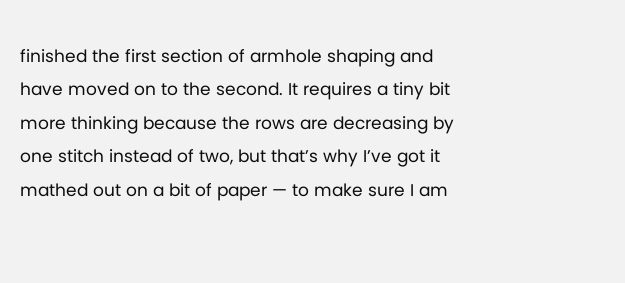finished the first section of armhole shaping and have moved on to the second. It requires a tiny bit more thinking because the rows are decreasing by one stitch instead of two, but that’s why I’ve got it mathed out on a bit of paper — to make sure I am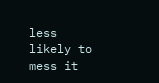less likely to mess it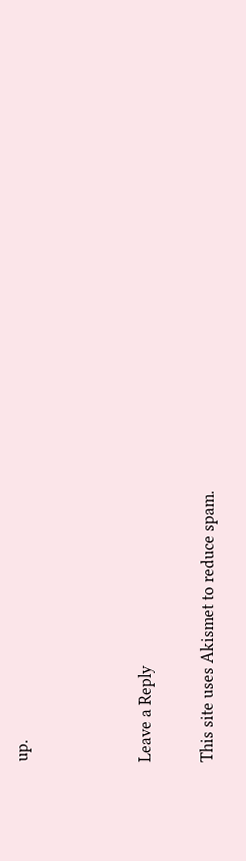up.



Leave a Reply

This site uses Akismet to reduce spam.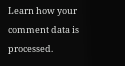Learn how your comment data is processed.